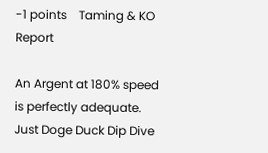-1 points    Taming & KO       Report

An Argent at 180% speed is perfectly adequate. Just Doge Duck Dip Dive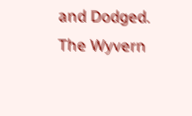and Dodged. The Wyvern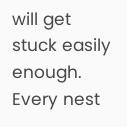will get stuck easily enough. Every nest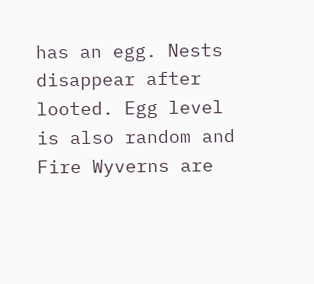has an egg. Nests disappear after looted. Egg level is also random and Fire Wyverns are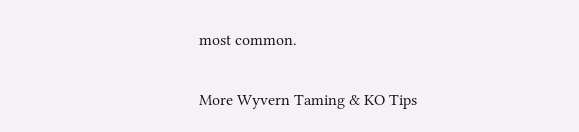most common.

More Wyvern Taming & KO Tips